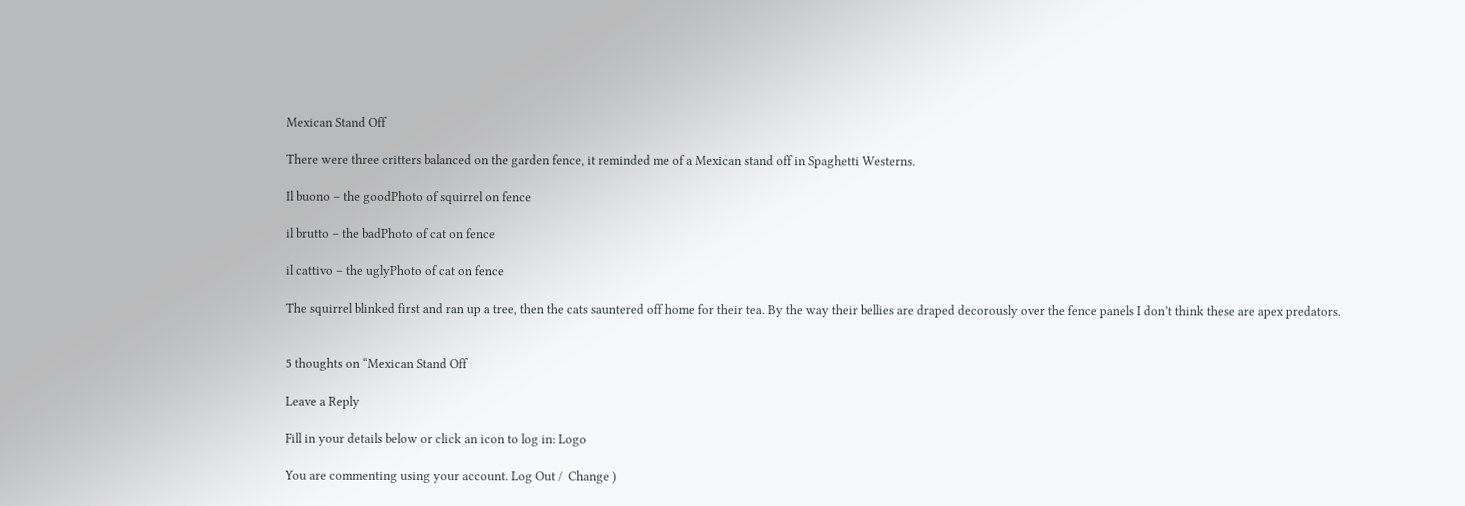Mexican Stand Off

There were three critters balanced on the garden fence, it reminded me of a Mexican stand off in Spaghetti Westerns.

Il buono – the goodPhoto of squirrel on fence

il brutto – the badPhoto of cat on fence

il cattivo – the uglyPhoto of cat on fence

The squirrel blinked first and ran up a tree, then the cats sauntered off home for their tea. By the way their bellies are draped decorously over the fence panels I don’t think these are apex predators.


5 thoughts on “Mexican Stand Off

Leave a Reply

Fill in your details below or click an icon to log in: Logo

You are commenting using your account. Log Out /  Change )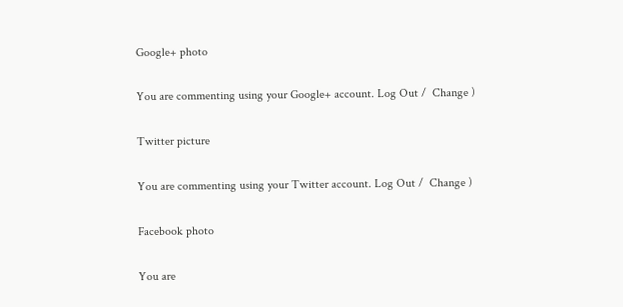Google+ photo

You are commenting using your Google+ account. Log Out /  Change )

Twitter picture

You are commenting using your Twitter account. Log Out /  Change )

Facebook photo

You are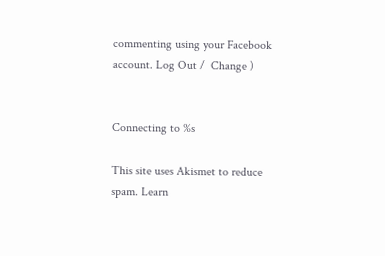commenting using your Facebook account. Log Out /  Change )


Connecting to %s

This site uses Akismet to reduce spam. Learn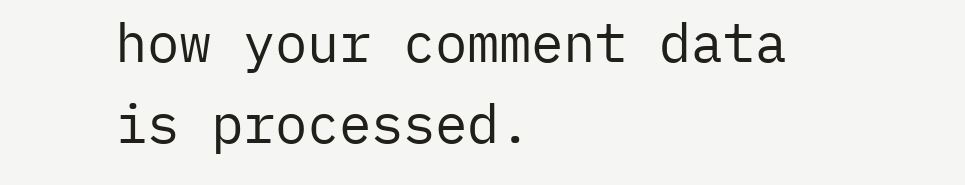how your comment data is processed.